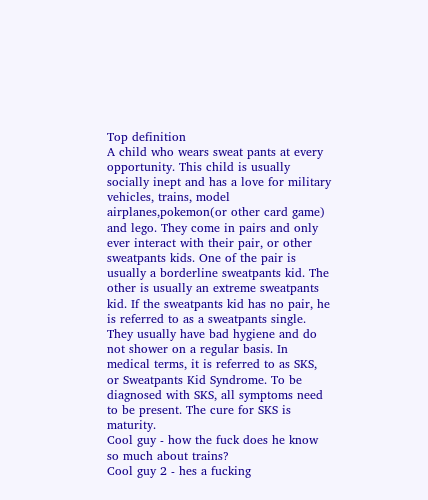Top definition
A child who wears sweat pants at every opportunity. This child is usually socially inept and has a love for military vehicles, trains, model airplanes,pokemon(or other card game) and lego. They come in pairs and only ever interact with their pair, or other sweatpants kids. One of the pair is usually a borderline sweatpants kid. The other is usually an extreme sweatpants kid. If the sweatpants kid has no pair, he is referred to as a sweatpants single. They usually have bad hygiene and do not shower on a regular basis. In medical terms, it is referred to as SKS, or Sweatpants Kid Syndrome. To be diagnosed with SKS, all symptoms need to be present. The cure for SKS is maturity.
Cool guy - how the fuck does he know so much about trains?
Cool guy 2 - hes a fucking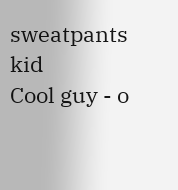sweatpants kid
Cool guy - o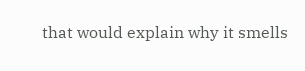that would explain why it smells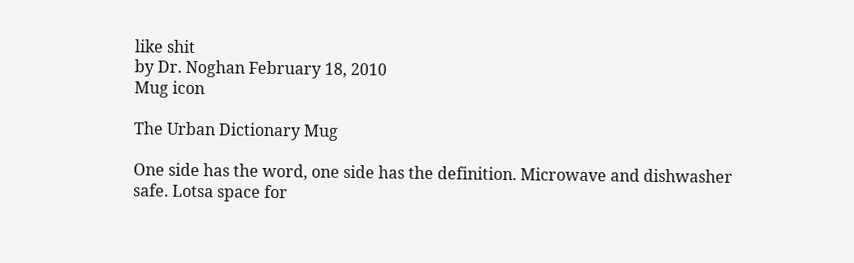like shit
by Dr. Noghan February 18, 2010
Mug icon

The Urban Dictionary Mug

One side has the word, one side has the definition. Microwave and dishwasher safe. Lotsa space for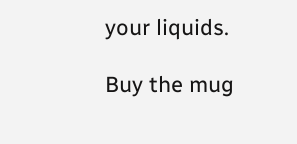your liquids.

Buy the mug